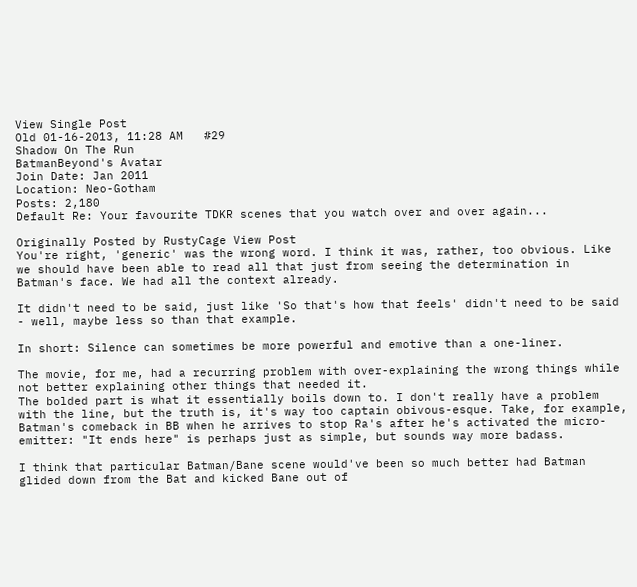View Single Post
Old 01-16-2013, 11:28 AM   #29
Shadow On The Run
BatmanBeyond's Avatar
Join Date: Jan 2011
Location: Neo-Gotham
Posts: 2,180
Default Re: Your favourite TDKR scenes that you watch over and over again...

Originally Posted by RustyCage View Post
You're right, 'generic' was the wrong word. I think it was, rather, too obvious. Like we should have been able to read all that just from seeing the determination in Batman's face. We had all the context already.

It didn't need to be said, just like 'So that's how that feels' didn't need to be said - well, maybe less so than that example.

In short: Silence can sometimes be more powerful and emotive than a one-liner.

The movie, for me, had a recurring problem with over-explaining the wrong things while not better explaining other things that needed it.
The bolded part is what it essentially boils down to. I don't really have a problem with the line, but the truth is, it's way too captain obivous-esque. Take, for example, Batman's comeback in BB when he arrives to stop Ra's after he's activated the micro-emitter: "It ends here" is perhaps just as simple, but sounds way more badass.

I think that particular Batman/Bane scene would've been so much better had Batman glided down from the Bat and kicked Bane out of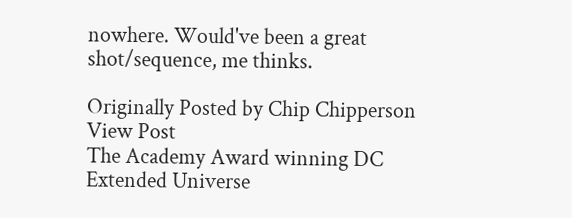nowhere. Would've been a great shot/sequence, me thinks.

Originally Posted by Chip Chipperson View Post
The Academy Award winning DC Extended Universe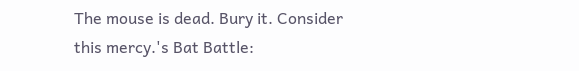The mouse is dead. Bury it. Consider this mercy.'s Bat Battle: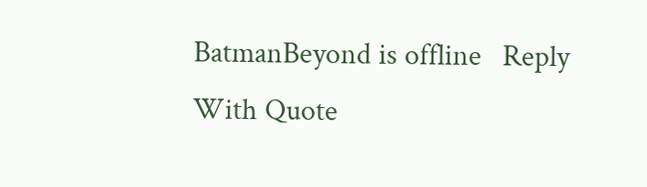BatmanBeyond is offline   Reply With Quote